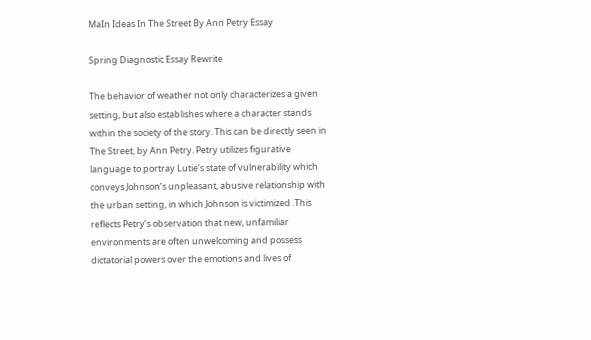MaIn Ideas In The Street By Ann Petry Essay

Spring Diagnostic Essay Rewrite

The behavior of weather not only characterizes a given setting, but also establishes where a character stands within the society of the story. This can be directly seen in The Street, by Ann Petry. Petry utilizes figurative language to portray Lutie’s state of vulnerability which conveys Johnson’s unpleasant, abusive relationship with the urban setting, in which Johnson is victimized .This reflects Petry’s observation that new, unfamiliar environments are often unwelcoming and possess dictatorial powers over the emotions and lives of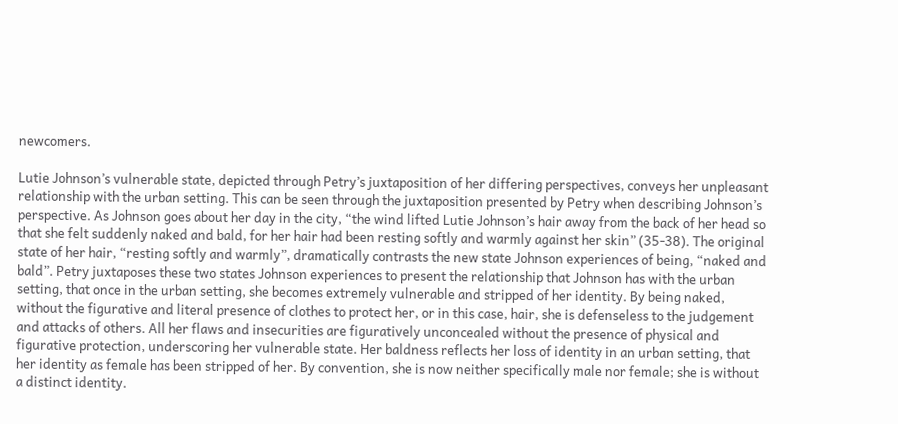newcomers.

Lutie Johnson’s vulnerable state, depicted through Petry’s juxtaposition of her differing perspectives, conveys her unpleasant relationship with the urban setting. This can be seen through the juxtaposition presented by Petry when describing Johnson’s perspective. As Johnson goes about her day in the city, “the wind lifted Lutie Johnson’s hair away from the back of her head so that she felt suddenly naked and bald, for her hair had been resting softly and warmly against her skin” (35-38). The original state of her hair, “resting softly and warmly”, dramatically contrasts the new state Johnson experiences of being, “naked and bald”. Petry juxtaposes these two states Johnson experiences to present the relationship that Johnson has with the urban setting, that once in the urban setting, she becomes extremely vulnerable and stripped of her identity. By being naked, without the figurative and literal presence of clothes to protect her, or in this case, hair, she is defenseless to the judgement and attacks of others. All her flaws and insecurities are figuratively unconcealed without the presence of physical and figurative protection, underscoring her vulnerable state. Her baldness reflects her loss of identity in an urban setting, that her identity as female has been stripped of her. By convention, she is now neither specifically male nor female; she is without a distinct identity.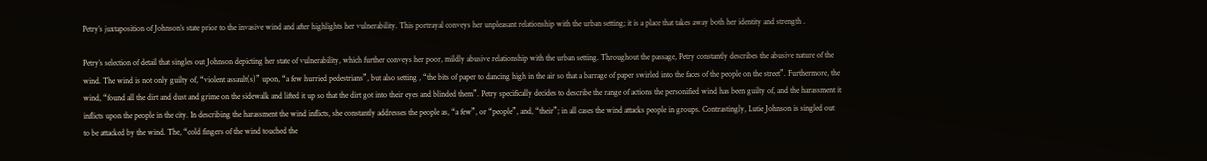Petry’s juxtaposition of Johnson’s state prior to the invasive wind and after highlights her vulnerability. This portrayal conveys her unpleasant relationship with the urban setting; it is a place that takes away both her identity and strength .

Petry’s selection of detail that singles out Johnson depicting her state of vulnerability, which further conveys her poor, mildly abusive relationship with the urban setting. Throughout the passage, Petry constantly describes the abusive nature of the wind. The wind is not only guilty of, “violent assault(s)” upon, “a few hurried pedestrians”, but also setting , “the bits of paper to dancing high in the air so that a barrage of paper swirled into the faces of the people on the street”. Furthermore, the wind, “found all the dirt and dust and grime on the sidewalk and lifted it up so that the dirt got into their eyes and blinded them”. Petry specifically decides to describe the range of actions the personified wind has been guilty of, and the harassment it inflicts upon the people in the city. In describing the harassment the wind inflicts, she constantly addresses the people as, “a few”, or “people”, and, “their”; in all cases the wind attacks people in groups. Contrastingly, Lutie Johnson is singled out to be attacked by the wind. The, “cold fingers of the wind touched the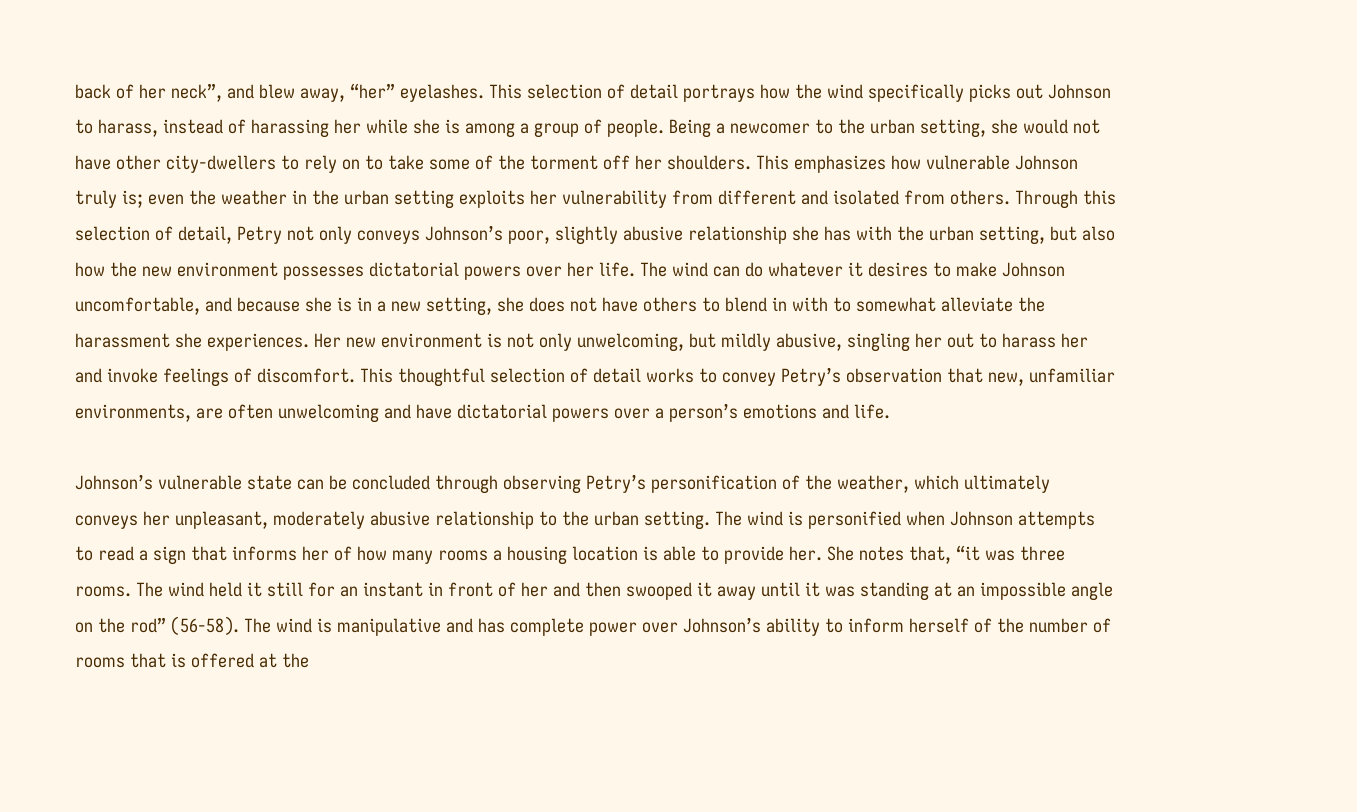back of her neck”, and blew away, “her” eyelashes. This selection of detail portrays how the wind specifically picks out Johnson to harass, instead of harassing her while she is among a group of people. Being a newcomer to the urban setting, she would not have other city-dwellers to rely on to take some of the torment off her shoulders. This emphasizes how vulnerable Johnson truly is; even the weather in the urban setting exploits her vulnerability from different and isolated from others. Through this selection of detail, Petry not only conveys Johnson’s poor, slightly abusive relationship she has with the urban setting, but also how the new environment possesses dictatorial powers over her life. The wind can do whatever it desires to make Johnson uncomfortable, and because she is in a new setting, she does not have others to blend in with to somewhat alleviate the harassment she experiences. Her new environment is not only unwelcoming, but mildly abusive, singling her out to harass her and invoke feelings of discomfort. This thoughtful selection of detail works to convey Petry’s observation that new, unfamiliar environments, are often unwelcoming and have dictatorial powers over a person’s emotions and life.

Johnson’s vulnerable state can be concluded through observing Petry’s personification of the weather, which ultimately conveys her unpleasant, moderately abusive relationship to the urban setting. The wind is personified when Johnson attempts to read a sign that informs her of how many rooms a housing location is able to provide her. She notes that, “it was three rooms. The wind held it still for an instant in front of her and then swooped it away until it was standing at an impossible angle on the rod” (56-58). The wind is manipulative and has complete power over Johnson’s ability to inform herself of the number of rooms that is offered at the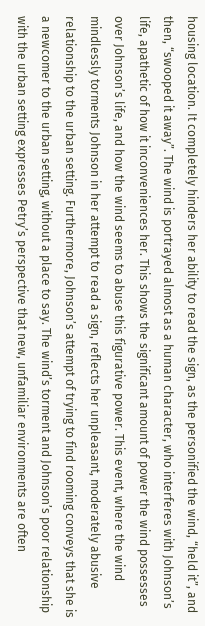housing location. It completely hinders her ability to read the sign, as the personified the wind, “held it”, and then, “swooped it away”. The wind is portrayed almost as a human character, who interferes with Johnson’s life, apathetic of how it inconveniences her. This shows the significant amount of power the wind possesses over Johnson’s life, and how the wind seems to abuse this figurative power. This event, where the wind mindlessly torments Johnson in her attempt to read a sign, reflects her unpleasant, moderately abusive relationship to the urban setting. Furthermore, Johnson’s attempt of trying to find rooming conveys that she is a newcomer to the urban setting, without a place to say. The wind’s torment and Johnson’s poor relationship with the urban setting expresses Petry’s perspective that new, unfamiliar environments are often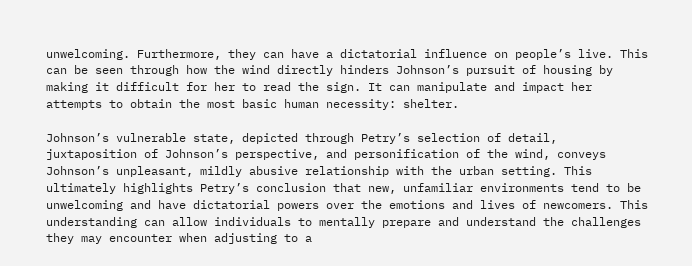unwelcoming. Furthermore, they can have a dictatorial influence on people’s live. This can be seen through how the wind directly hinders Johnson’s pursuit of housing by making it difficult for her to read the sign. It can manipulate and impact her attempts to obtain the most basic human necessity: shelter.

Johnson’s vulnerable state, depicted through Petry’s selection of detail, juxtaposition of Johnson’s perspective, and personification of the wind, conveys Johnson’s unpleasant, mildly abusive relationship with the urban setting. This ultimately highlights Petry’s conclusion that new, unfamiliar environments tend to be unwelcoming and have dictatorial powers over the emotions and lives of newcomers. This understanding can allow individuals to mentally prepare and understand the challenges they may encounter when adjusting to a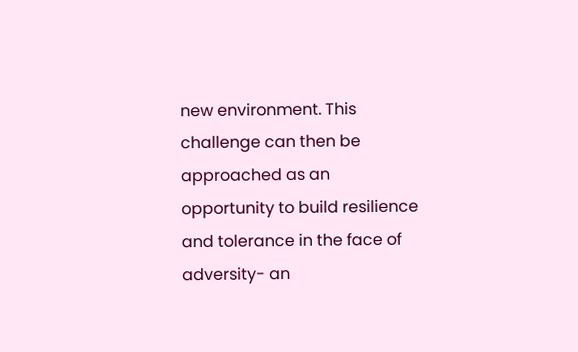new environment. This challenge can then be approached as an opportunity to build resilience and tolerance in the face of adversity- an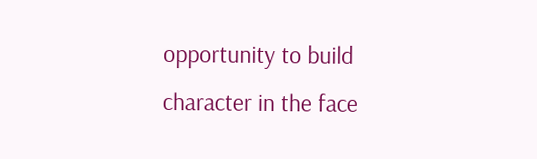opportunity to build character in the face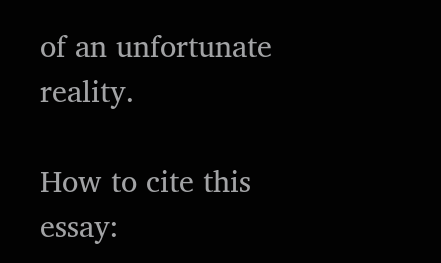of an unfortunate reality.

How to cite this essay: